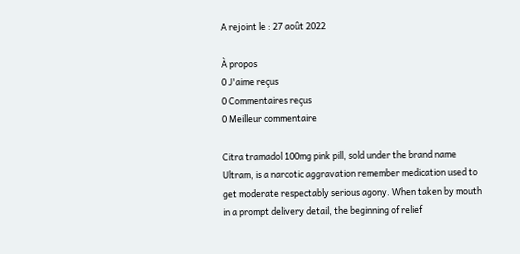A rejoint le : 27 août 2022

À propos
0 J'aime reçus
0 Commentaires reçus
0 Meilleur commentaire

Citra tramadol 100mg pink pill, sold under the brand name Ultram, is a narcotic aggravation remember medication used to get moderate respectably serious agony. When taken by mouth in a prompt delivery detail, the beginning of relief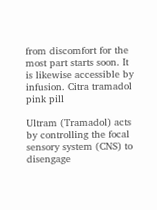from discomfort for the most part starts soon. It is likewise accessible by infusion. Citra tramadol pink pill

Ultram (Tramadol) acts by controlling the focal sensory system (CNS) to disengage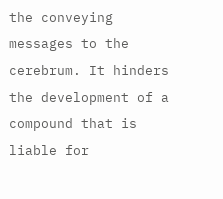the conveying messages to the cerebrum. It hinders the development of a compound that is liable for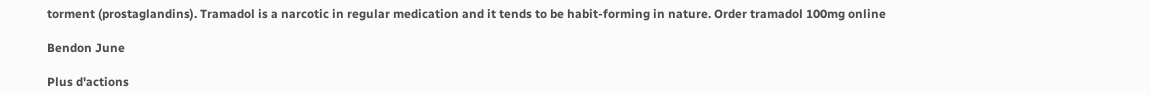torment (prostaglandins). Tramadol is a narcotic in regular medication and it tends to be habit-forming in nature. Order tramadol 100mg online

Bendon June

Plus d'actions